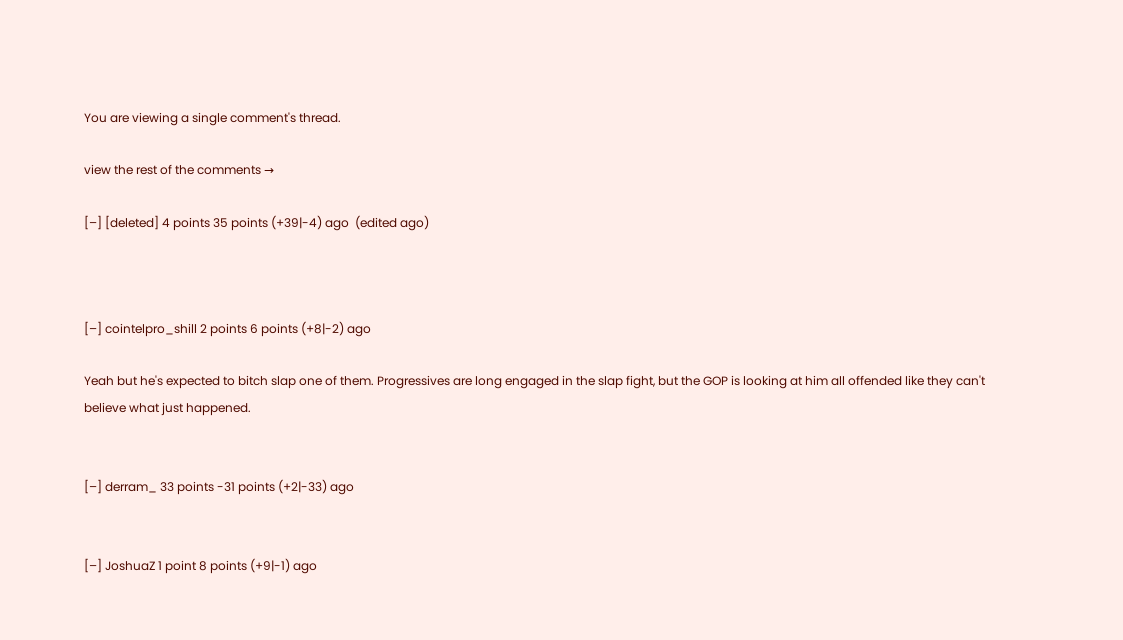You are viewing a single comment's thread.

view the rest of the comments →

[–] [deleted] 4 points 35 points (+39|-4) ago  (edited ago)



[–] cointelpro_shill 2 points 6 points (+8|-2) ago

Yeah but he's expected to bitch slap one of them. Progressives are long engaged in the slap fight, but the GOP is looking at him all offended like they can't believe what just happened.


[–] derram_ 33 points -31 points (+2|-33) ago


[–] JoshuaZ 1 point 8 points (+9|-1) ago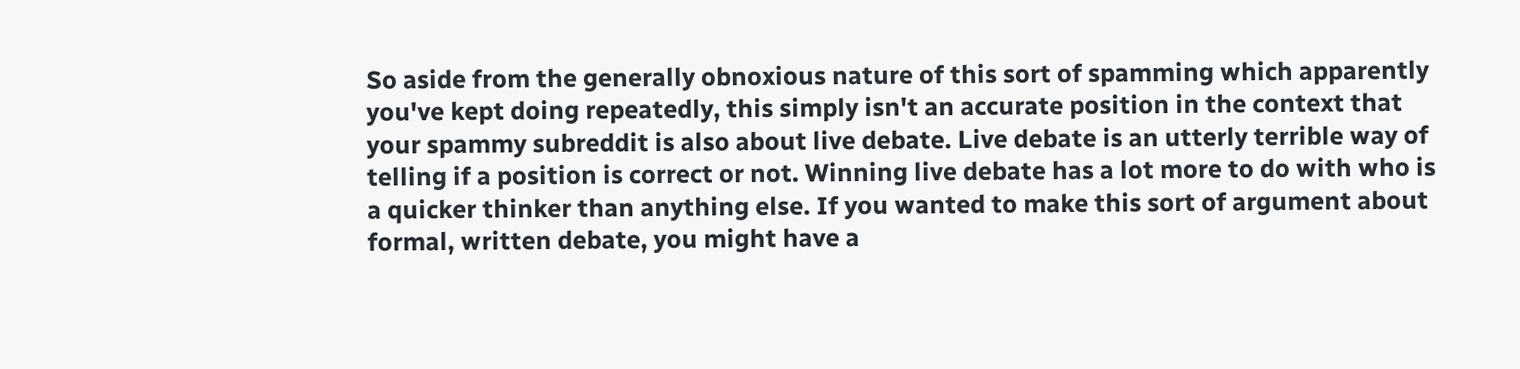So aside from the generally obnoxious nature of this sort of spamming which apparently you've kept doing repeatedly, this simply isn't an accurate position in the context that your spammy subreddit is also about live debate. Live debate is an utterly terrible way of telling if a position is correct or not. Winning live debate has a lot more to do with who is a quicker thinker than anything else. If you wanted to make this sort of argument about formal, written debate, you might have a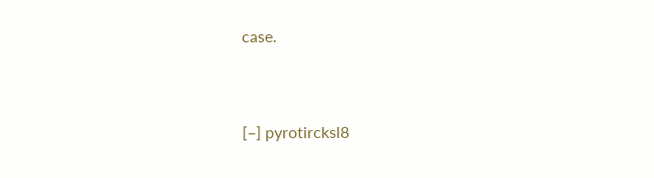case.


[–] pyrotircksl8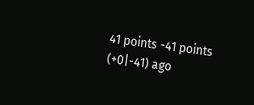41 points -41 points (+0|-41) ago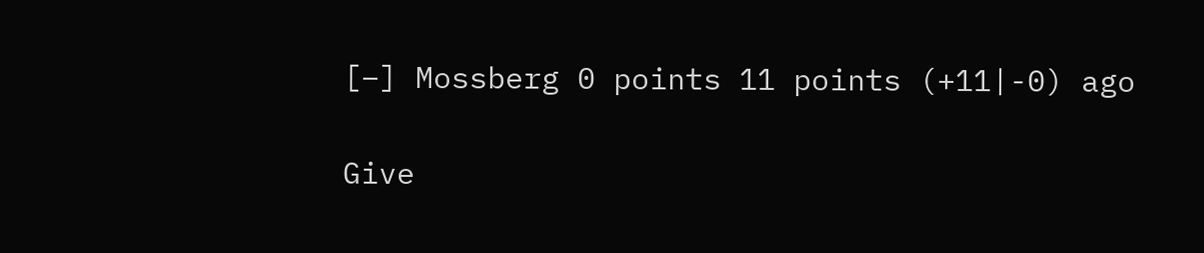[–] Mossberg 0 points 11 points (+11|-0) ago

Give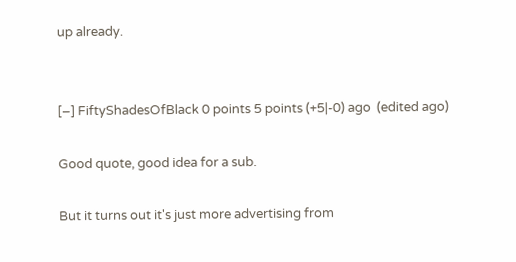up already.


[–] FiftyShadesOfBlack 0 points 5 points (+5|-0) ago  (edited ago)

Good quote, good idea for a sub.

But it turns out it's just more advertising from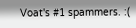Voat's #1 spammers. :(